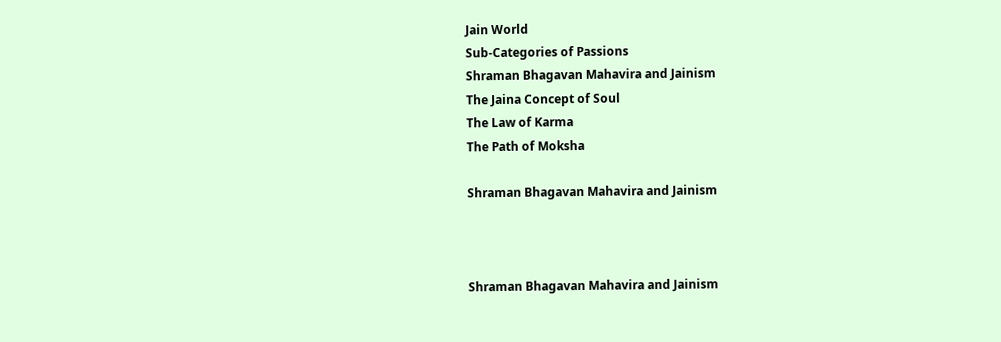Jain World
Sub-Categories of Passions
Shraman Bhagavan Mahavira and Jainism
The Jaina Concept of Soul
The Law of Karma
The Path of Moksha

Shraman Bhagavan Mahavira and Jainism



Shraman Bhagavan Mahavira and Jainism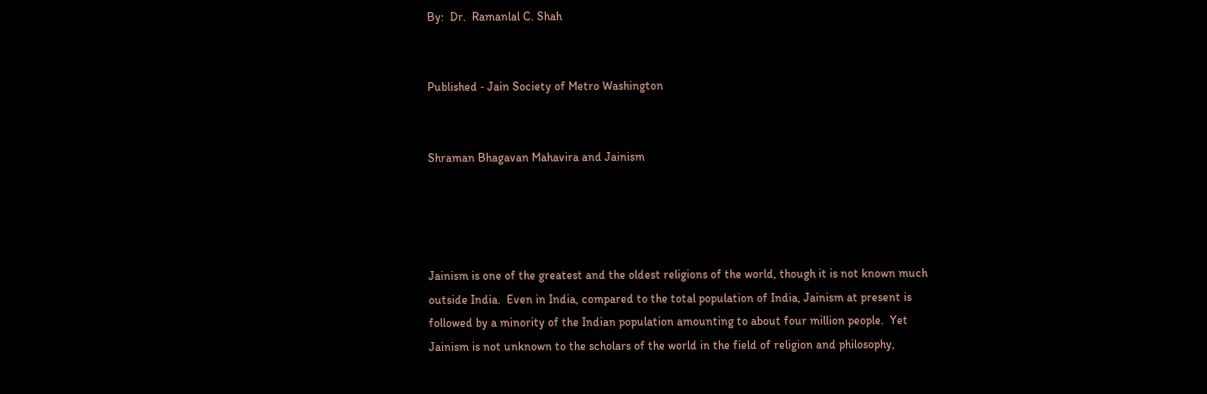By:  Dr.  Ramanlal C. Shah


Published ‑ Jain Society of Metro Washington


Shraman Bhagavan Mahavira and Jainism




Jainism is one of the greatest and the oldest religions of the world, though it is not known much outside India.  Even in India, compared to the total population of India, Jainism at present is followed by a minority of the Indian population amounting to about four million people.  Yet Jainism is not unknown to the scholars of the world in the field of religion and philosophy,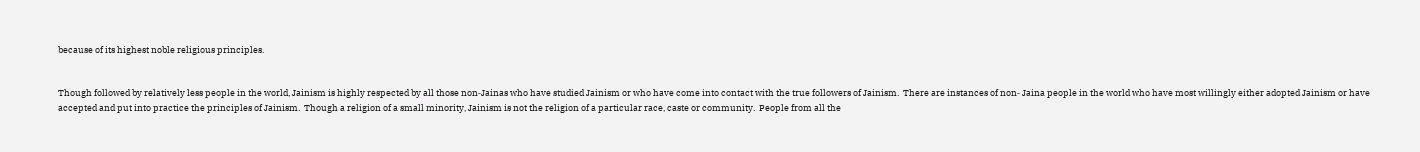because of its highest noble religious principles.


Though followed by relatively less people in the world, Jainism is highly respected by all those non‑Jainas who have studied Jainism or who have come into contact with the true followers of Jainism.  There are instances of non‑ Jaina people in the world who have most willingly either adopted Jainism or have accepted and put into practice the principles of Jainism.  Though a religion of a small minority, Jainism is not the religion of a particular race, caste or community.  People from all the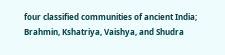four classified communities of ancient India; Brahmin, Kshatriya, Vaishya, and Shudra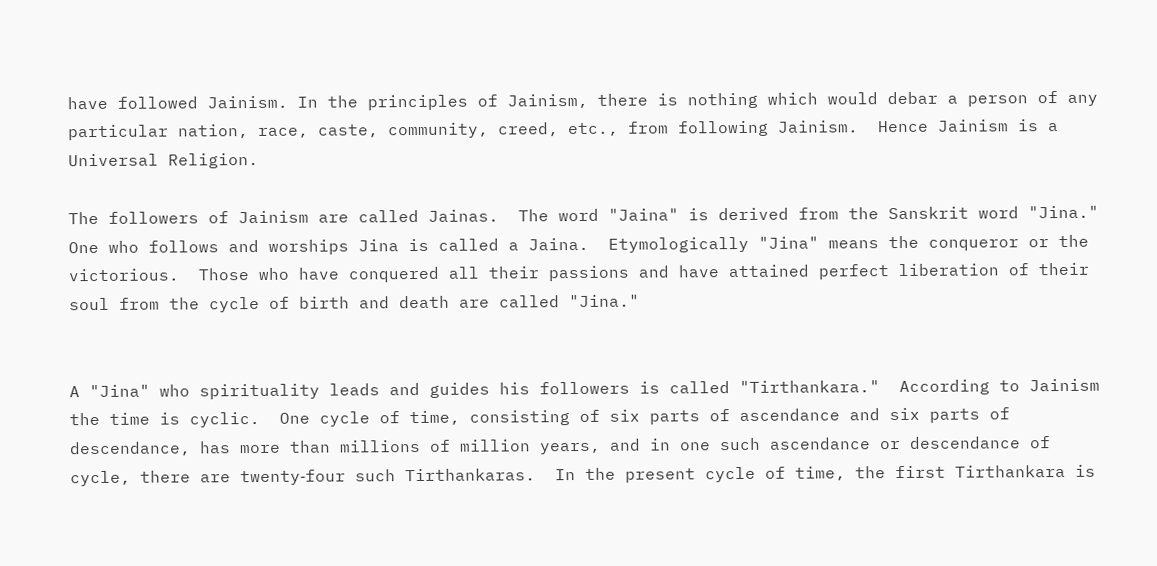have followed Jainism. In the principles of Jainism, there is nothing which would debar a person of any particular nation, race, caste, community, creed, etc., from following Jainism.  Hence Jainism is a Universal Religion.

The followers of Jainism are called Jainas.  The word "Jaina" is derived from the Sanskrit word "Jina."  One who follows and worships Jina is called a Jaina.  Etymologically "Jina" means the conqueror or the victorious.  Those who have conquered all their passions and have attained perfect liberation of their soul from the cycle of birth and death are called "Jina."


A "Jina" who spirituality leads and guides his followers is called "Tirthankara."  According to Jainism the time is cyclic.  One cycle of time, consisting of six parts of ascendance and six parts of descendance, has more than millions of million years, and in one such ascendance or descendance of cycle, there are twenty‑four such Tirthankaras.  In the present cycle of time, the first Tirthankara is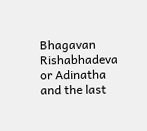Bhagavan Rishabhadeva or Adinatha and the last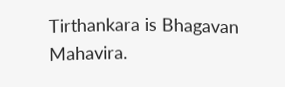Tirthankara is Bhagavan Mahavira.